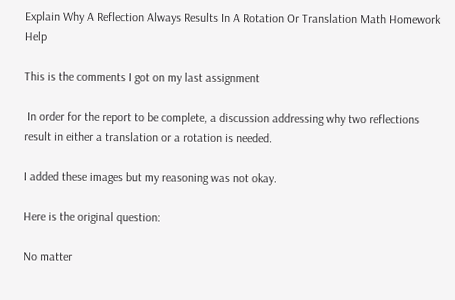Explain Why A Reflection Always Results In A Rotation Or Translation Math Homework Help

This is the comments I got on my last assignment

 In order for the report to be complete, a discussion addressing why two reflections result in either a translation or a rotation is needed.

I added these images but my reasoning was not okay.

Here is the original question:

No matter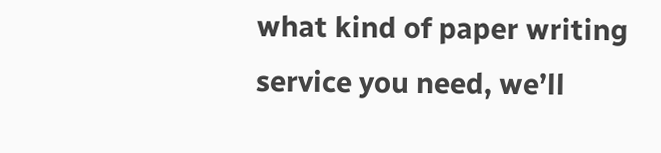what kind of paper writing service you need, we’ll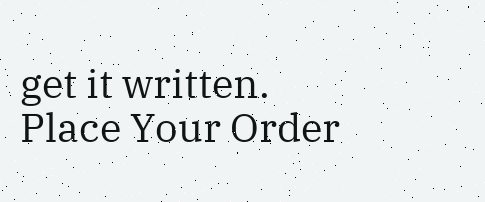get it written. Place Your Order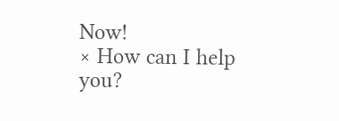Now!
× How can I help you?